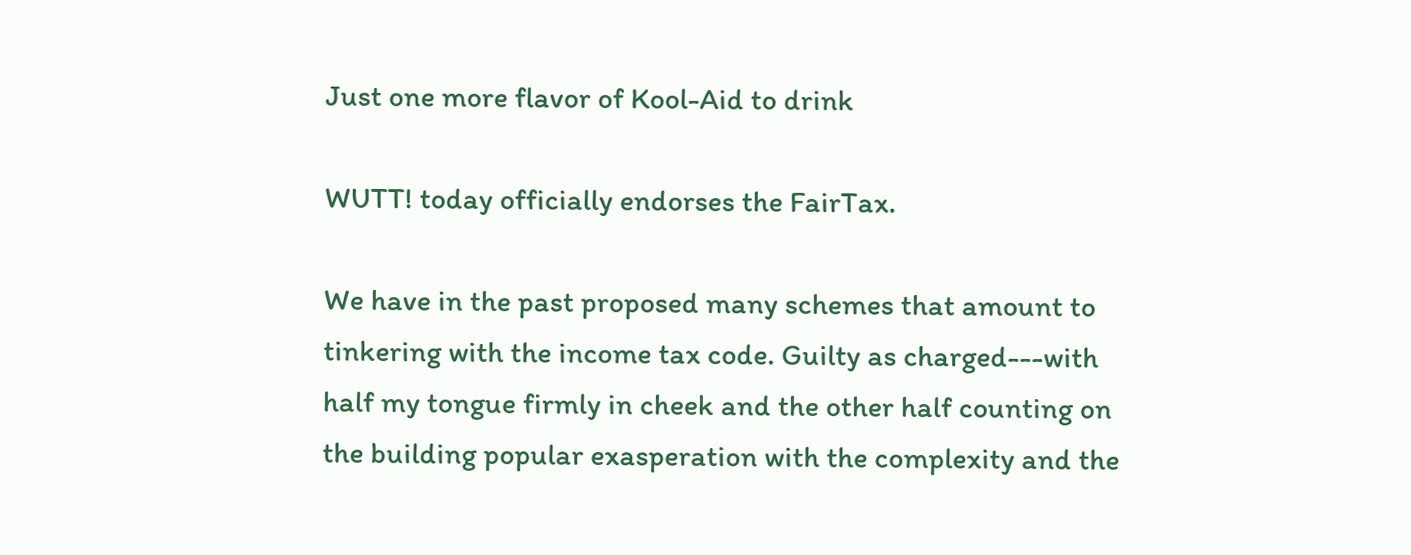Just one more flavor of Kool-Aid to drink

WUTT! today officially endorses the FairTax.

We have in the past proposed many schemes that amount to tinkering with the income tax code. Guilty as charged---with half my tongue firmly in cheek and the other half counting on the building popular exasperation with the complexity and the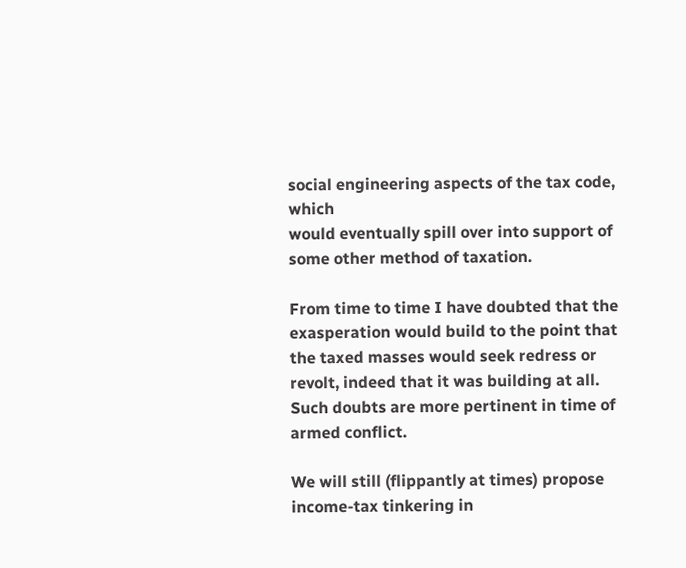social engineering aspects of the tax code, which
would eventually spill over into support of some other method of taxation.

From time to time I have doubted that the exasperation would build to the point that the taxed masses would seek redress or revolt, indeed that it was building at all. Such doubts are more pertinent in time of armed conflict.

We will still (flippantly at times) propose income-tax tinkering in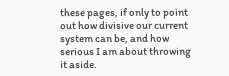these pages, if only to point out how divisive our current system can be, and how serious I am about throwing it aside.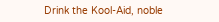Drink the Kool-Aid, noble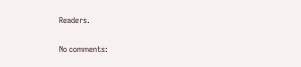Readers.

No comments: